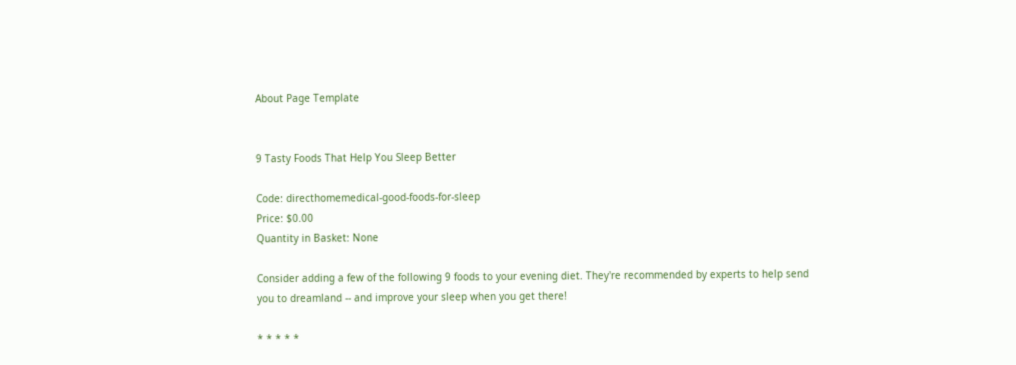About Page Template


9 Tasty Foods That Help You Sleep Better

Code: directhomemedical-good-foods-for-sleep
Price: $0.00
Quantity in Basket: None

Consider adding a few of the following 9 foods to your evening diet. They're recommended by experts to help send you to dreamland -- and improve your sleep when you get there!

* * * * *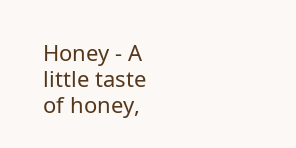Honey - A little taste of honey,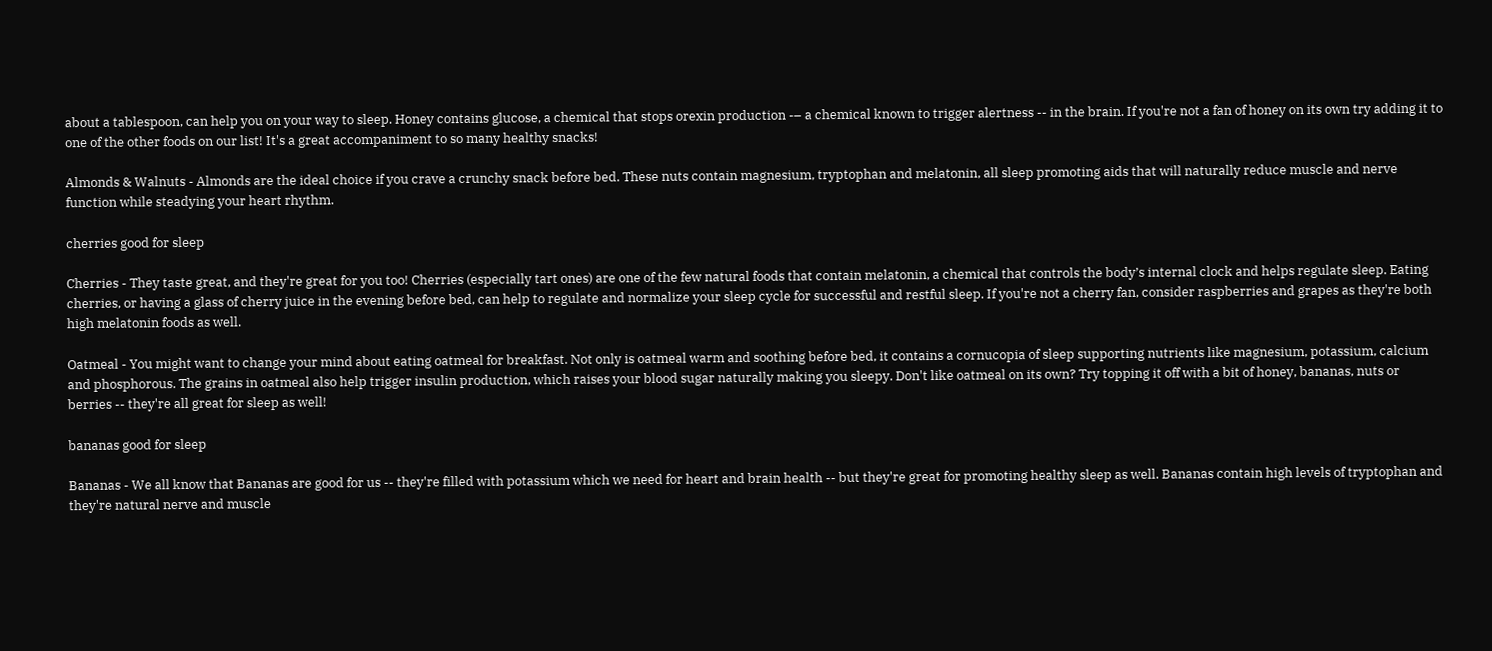about a tablespoon, can help you on your way to sleep. Honey contains glucose, a chemical that stops orexin production -– a chemical known to trigger alertness -- in the brain. If you're not a fan of honey on its own try adding it to one of the other foods on our list! It's a great accompaniment to so many healthy snacks!

Almonds & Walnuts - Almonds are the ideal choice if you crave a crunchy snack before bed. These nuts contain magnesium, tryptophan and melatonin, all sleep promoting aids that will naturally reduce muscle and nerve function while steadying your heart rhythm.

cherries good for sleep

Cherries - They taste great, and they're great for you too! Cherries (especially tart ones) are one of the few natural foods that contain melatonin, a chemical that controls the body’s internal clock and helps regulate sleep. Eating cherries, or having a glass of cherry juice in the evening before bed, can help to regulate and normalize your sleep cycle for successful and restful sleep. If you're not a cherry fan, consider raspberries and grapes as they're both high melatonin foods as well.

Oatmeal - You might want to change your mind about eating oatmeal for breakfast. Not only is oatmeal warm and soothing before bed, it contains a cornucopia of sleep supporting nutrients like magnesium, potassium, calcium and phosphorous. The grains in oatmeal also help trigger insulin production, which raises your blood sugar naturally making you sleepy. Don't like oatmeal on its own? Try topping it off with a bit of honey, bananas, nuts or berries -- they're all great for sleep as well!

bananas good for sleep

Bananas - We all know that Bananas are good for us -- they're filled with potassium which we need for heart and brain health -- but they're great for promoting healthy sleep as well. Bananas contain high levels of tryptophan and they're natural nerve and muscle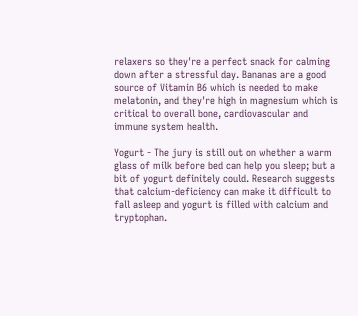relaxers so they're a perfect snack for calming down after a stressful day. Bananas are a good source of Vitamin B6 which is needed to make melatonin, and they're high in magnesium which is critical to overall bone, cardiovascular and immune system health.

Yogurt - The jury is still out on whether a warm glass of milk before bed can help you sleep; but a bit of yogurt definitely could. Research suggests that calcium-deficiency can make it difficult to fall asleep and yogurt is filled with calcium and tryptophan.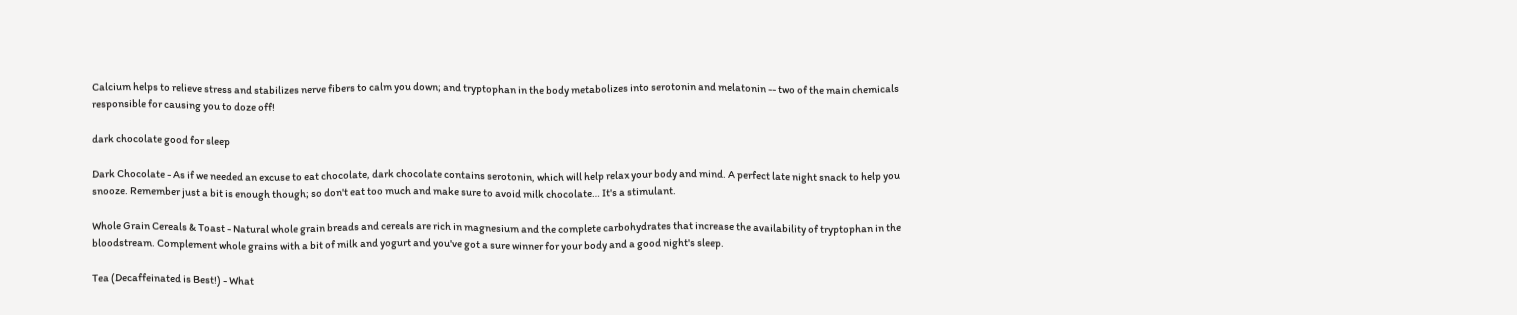Calcium helps to relieve stress and stabilizes nerve fibers to calm you down; and tryptophan in the body metabolizes into serotonin and melatonin -- two of the main chemicals responsible for causing you to doze off!

dark chocolate good for sleep

Dark Chocolate - As if we needed an excuse to eat chocolate, dark chocolate contains serotonin, which will help relax your body and mind. A perfect late night snack to help you snooze. Remember just a bit is enough though; so don't eat too much and make sure to avoid milk chocolate… It's a stimulant.

Whole Grain Cereals & Toast - Natural whole grain breads and cereals are rich in magnesium and the complete carbohydrates that increase the availability of tryptophan in the bloodstream. Complement whole grains with a bit of milk and yogurt and you've got a sure winner for your body and a good night's sleep.

Tea (Decaffeinated is Best!) - What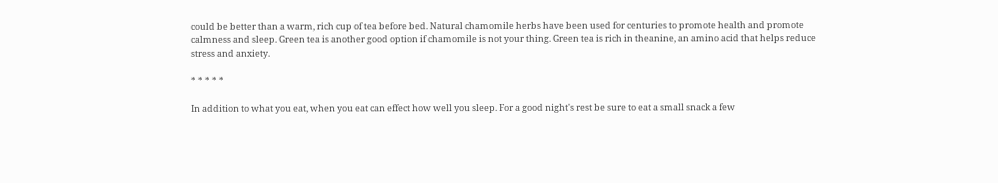could be better than a warm, rich cup of tea before bed. Natural chamomile herbs have been used for centuries to promote health and promote calmness and sleep. Green tea is another good option if chamomile is not your thing. Green tea is rich in theanine, an amino acid that helps reduce stress and anxiety.

* * * * *

In addition to what you eat, when you eat can effect how well you sleep. For a good night's rest be sure to eat a small snack a few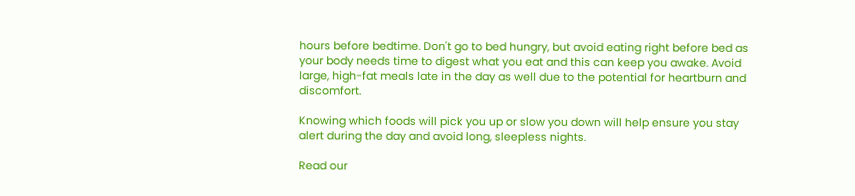hours before bedtime. Don't go to bed hungry, but avoid eating right before bed as your body needs time to digest what you eat and this can keep you awake. Avoid large, high-fat meals late in the day as well due to the potential for heartburn and discomfort.

Knowing which foods will pick you up or slow you down will help ensure you stay alert during the day and avoid long, sleepless nights.

Read our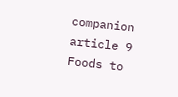companion article 9 Foods to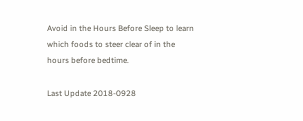Avoid in the Hours Before Sleep to learn which foods to steer clear of in the hours before bedtime.

Last Update 2018-0928